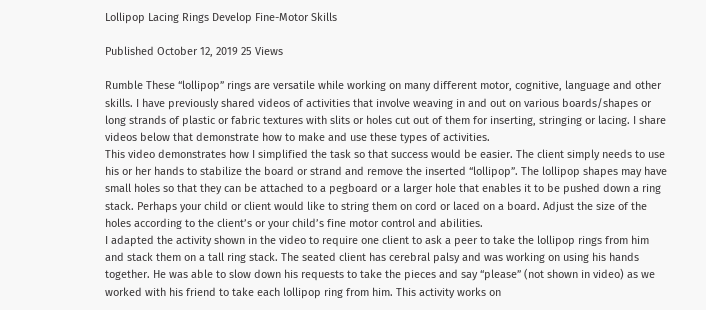Lollipop Lacing Rings Develop Fine-Motor Skills

Published October 12, 2019 25 Views

Rumble These “lollipop” rings are versatile while working on many different motor, cognitive, language and other skills. I have previously shared videos of activities that involve weaving in and out on various boards/shapes or long strands of plastic or fabric textures with slits or holes cut out of them for inserting, stringing or lacing. I share videos below that demonstrate how to make and use these types of activities.
This video demonstrates how I simplified the task so that success would be easier. The client simply needs to use his or her hands to stabilize the board or strand and remove the inserted “lollipop”. The lollipop shapes may have small holes so that they can be attached to a pegboard or a larger hole that enables it to be pushed down a ring stack. Perhaps your child or client would like to string them on cord or laced on a board. Adjust the size of the holes according to the client’s or your child’s fine motor control and abilities.
I adapted the activity shown in the video to require one client to ask a peer to take the lollipop rings from him and stack them on a tall ring stack. The seated client has cerebral palsy and was working on using his hands together. He was able to slow down his requests to take the pieces and say “please” (not shown in video) as we worked with his friend to take each lollipop ring from him. This activity works on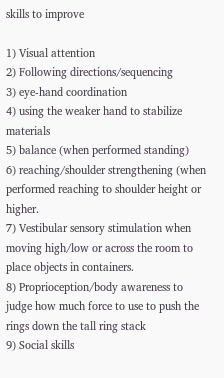skills to improve

1) Visual attention
2) Following directions/sequencing
3) eye-hand coordination
4) using the weaker hand to stabilize materials
5) balance (when performed standing)
6) reaching/shoulder strengthening (when performed reaching to shoulder height or higher.
7) Vestibular sensory stimulation when moving high/low or across the room to place objects in containers.
8) Proprioception/body awareness to judge how much force to use to push the rings down the tall ring stack
9) Social skills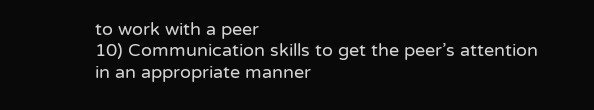to work with a peer
10) Communication skills to get the peer’s attention in an appropriate manner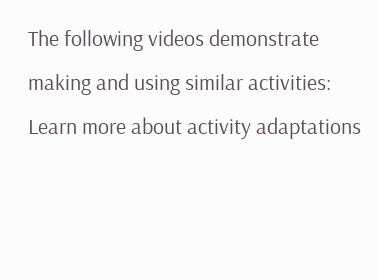The following videos demonstrate making and using similar activities:
Learn more about activity adaptations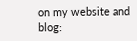on my website and blog: